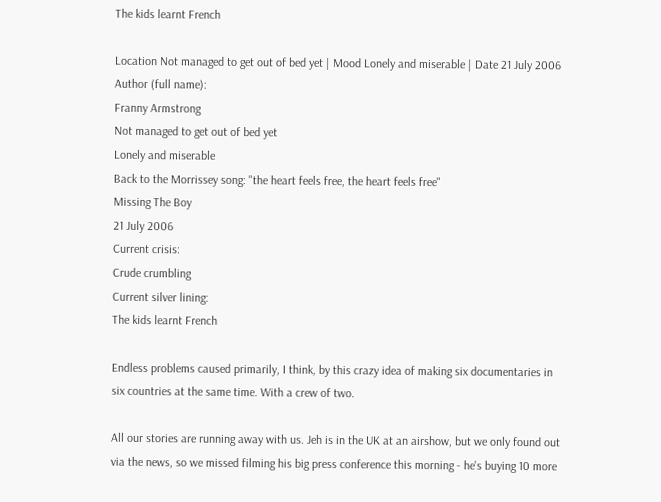The kids learnt French

Location Not managed to get out of bed yet | Mood Lonely and miserable | Date 21 July 2006
Author (full name):
Franny Armstrong
Not managed to get out of bed yet
Lonely and miserable
Back to the Morrissey song: "the heart feels free, the heart feels free"
Missing The Boy
21 July 2006
Current crisis:
Crude crumbling
Current silver lining:
The kids learnt French

Endless problems caused primarily, I think, by this crazy idea of making six documentaries in six countries at the same time. With a crew of two.

All our stories are running away with us. Jeh is in the UK at an airshow, but we only found out via the news, so we missed filming his big press conference this morning - he's buying 10 more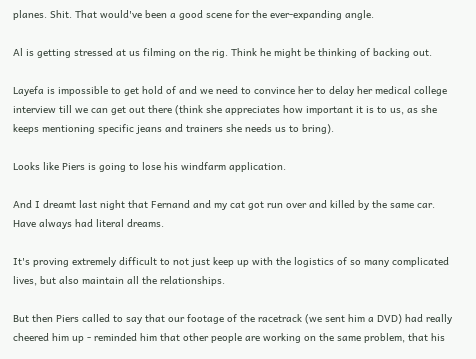planes. Shit. That would've been a good scene for the ever-expanding angle.

Al is getting stressed at us filming on the rig. Think he might be thinking of backing out.

Layefa is impossible to get hold of and we need to convince her to delay her medical college interview till we can get out there (think she appreciates how important it is to us, as she keeps mentioning specific jeans and trainers she needs us to bring).

Looks like Piers is going to lose his windfarm application.

And I dreamt last night that Fernand and my cat got run over and killed by the same car. Have always had literal dreams.

It's proving extremely difficult to not just keep up with the logistics of so many complicated lives, but also maintain all the relationships.

But then Piers called to say that our footage of the racetrack (we sent him a DVD) had really cheered him up - reminded him that other people are working on the same problem, that his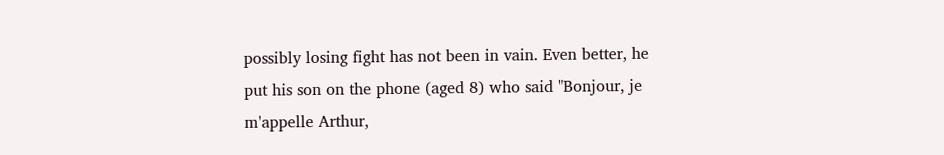possibly losing fight has not been in vain. Even better, he put his son on the phone (aged 8) who said "Bonjour, je m'appelle Arthur,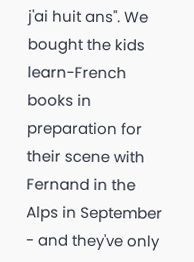j'ai huit ans". We bought the kids learn-French books in preparation for their scene with Fernand in the Alps in September - and they've only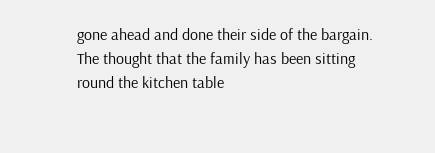gone ahead and done their side of the bargain. The thought that the family has been sitting round the kitchen table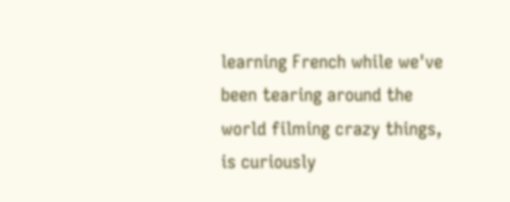learning French while we've been tearing around the world filming crazy things, is curiously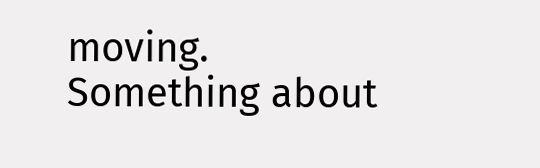moving. Something about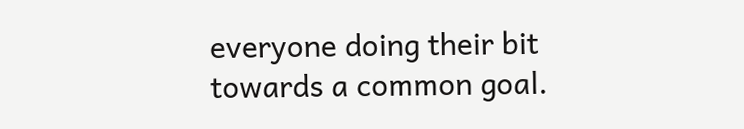everyone doing their bit towards a common goal.